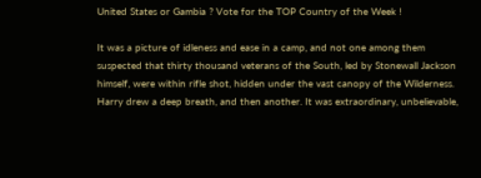United States or Gambia ? Vote for the TOP Country of the Week !

It was a picture of idleness and ease in a camp, and not one among them suspected that thirty thousand veterans of the South, led by Stonewall Jackson himself, were within rifle shot, hidden under the vast canopy of the Wilderness. Harry drew a deep breath, and then another. It was extraordinary, unbelievable,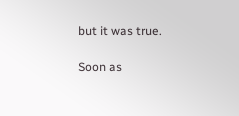but it was true.

Soon as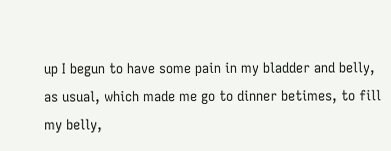up I begun to have some pain in my bladder and belly, as usual, which made me go to dinner betimes, to fill my belly,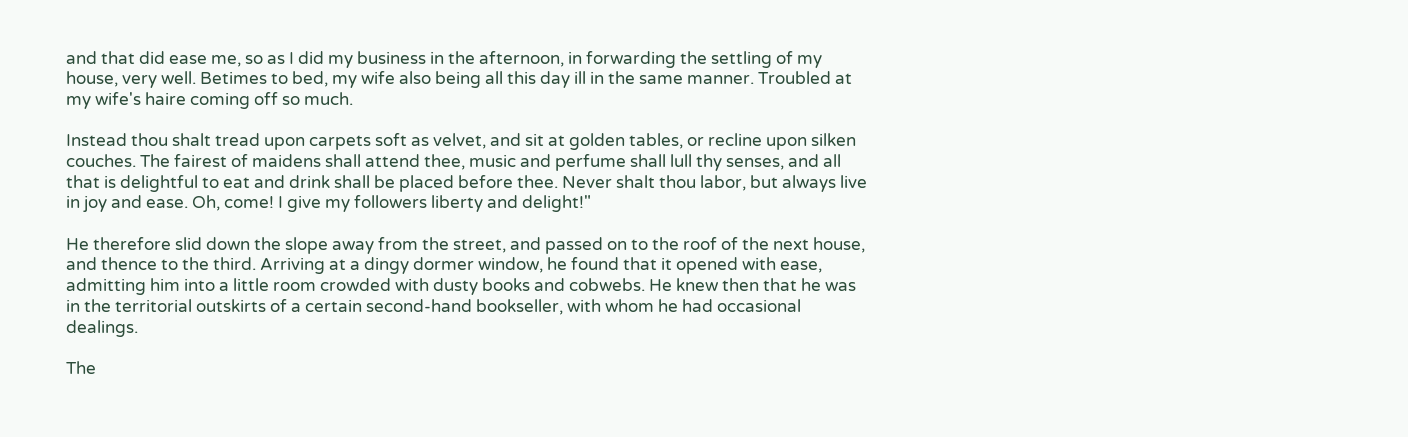and that did ease me, so as I did my business in the afternoon, in forwarding the settling of my house, very well. Betimes to bed, my wife also being all this day ill in the same manner. Troubled at my wife's haire coming off so much.

Instead thou shalt tread upon carpets soft as velvet, and sit at golden tables, or recline upon silken couches. The fairest of maidens shall attend thee, music and perfume shall lull thy senses, and all that is delightful to eat and drink shall be placed before thee. Never shalt thou labor, but always live in joy and ease. Oh, come! I give my followers liberty and delight!"

He therefore slid down the slope away from the street, and passed on to the roof of the next house, and thence to the third. Arriving at a dingy dormer window, he found that it opened with ease, admitting him into a little room crowded with dusty books and cobwebs. He knew then that he was in the territorial outskirts of a certain second-hand bookseller, with whom he had occasional dealings.

The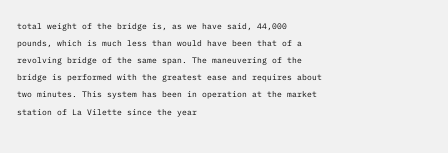total weight of the bridge is, as we have said, 44,000 pounds, which is much less than would have been that of a revolving bridge of the same span. The maneuvering of the bridge is performed with the greatest ease and requires about two minutes. This system has been in operation at the market station of La Vilette since the year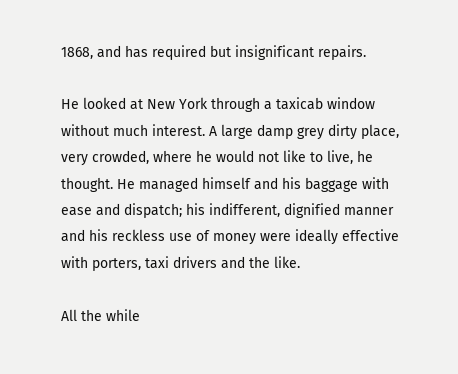1868, and has required but insignificant repairs.

He looked at New York through a taxicab window without much interest. A large damp grey dirty place, very crowded, where he would not like to live, he thought. He managed himself and his baggage with ease and dispatch; his indifferent, dignified manner and his reckless use of money were ideally effective with porters, taxi drivers and the like.

All the while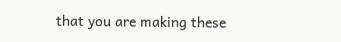that you are making these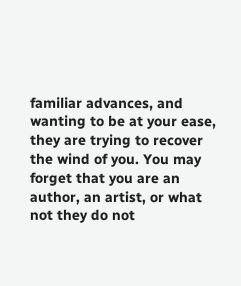familiar advances, and wanting to be at your ease, they are trying to recover the wind of you. You may forget that you are an author, an artist, or what not they do not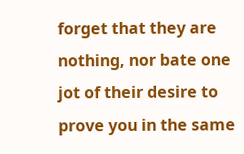forget that they are nothing, nor bate one jot of their desire to prove you in the same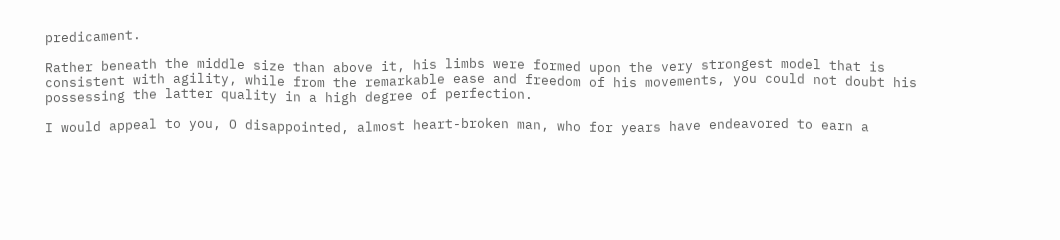predicament.

Rather beneath the middle size than above it, his limbs were formed upon the very strongest model that is consistent with agility, while from the remarkable ease and freedom of his movements, you could not doubt his possessing the latter quality in a high degree of perfection.

I would appeal to you, O disappointed, almost heart-broken man, who for years have endeavored to earn a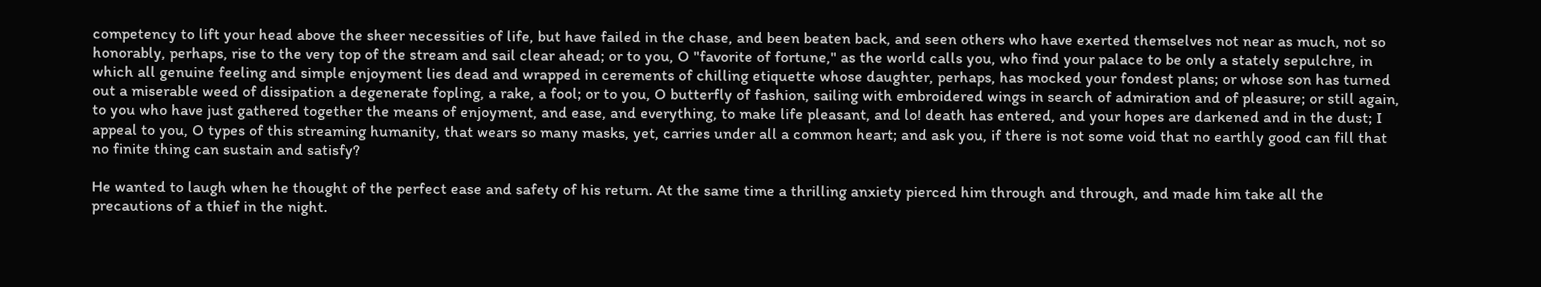competency to lift your head above the sheer necessities of life, but have failed in the chase, and been beaten back, and seen others who have exerted themselves not near as much, not so honorably, perhaps, rise to the very top of the stream and sail clear ahead; or to you, O "favorite of fortune," as the world calls you, who find your palace to be only a stately sepulchre, in which all genuine feeling and simple enjoyment lies dead and wrapped in cerements of chilling etiquette whose daughter, perhaps, has mocked your fondest plans; or whose son has turned out a miserable weed of dissipation a degenerate fopling, a rake, a fool; or to you, O butterfly of fashion, sailing with embroidered wings in search of admiration and of pleasure; or still again, to you who have just gathered together the means of enjoyment, and ease, and everything, to make life pleasant, and lo! death has entered, and your hopes are darkened and in the dust; I appeal to you, O types of this streaming humanity, that wears so many masks, yet, carries under all a common heart; and ask you, if there is not some void that no earthly good can fill that no finite thing can sustain and satisfy?

He wanted to laugh when he thought of the perfect ease and safety of his return. At the same time a thrilling anxiety pierced him through and through, and made him take all the precautions of a thief in the night.